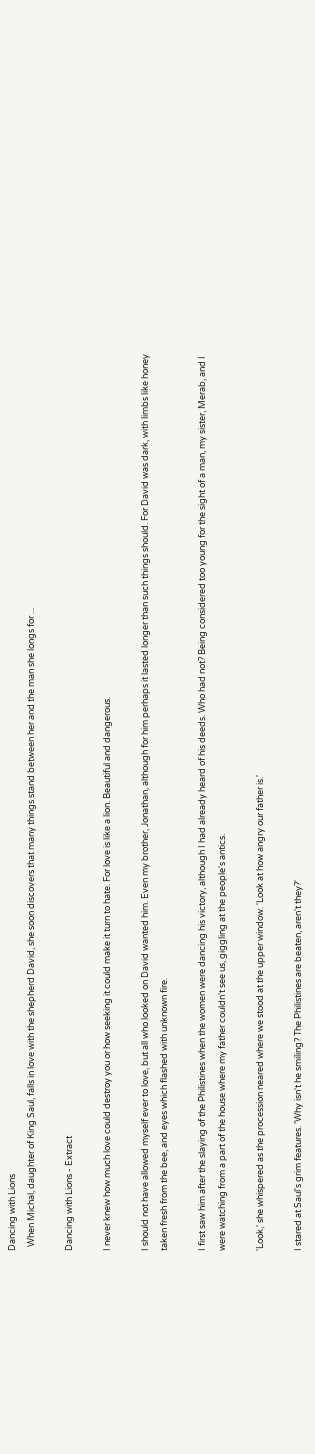Dancing with Lions
  When Michal, daughter of King Saul, falls in love with the shepherd David, she soon discovers that many things stand between her and the man she longs for ...

Dancing with Lions - Extract

I never knew how much love could destroy you or how seeking it could make it turn to hate. For love is like a lion. Beautiful and dangerous.

I should not have allowed myself ever to love, but all who looked on David wanted him. Even my brother, Jonathan, although for him perhaps it lasted longer than such things should. For David was dark, with limbs like honey taken fresh from the bee, and eyes which flashed with unknown fire.

I first saw him after the slaying of the Philistines when the women were dancing his victory, although I had already heard of his deeds. Who had not? Being considered too young for the sight of a man, my sister, Merab, and I were watching from a part of the house where my father couldn't see us, giggling at the people's antics.

'Look,' she whispered as the procession neared where we stood at the upper window. 'Look at how angry our father is.'

I stared at Saul's grim features. 'Why isn't he smiling? The Philistines are beaten, aren't they?'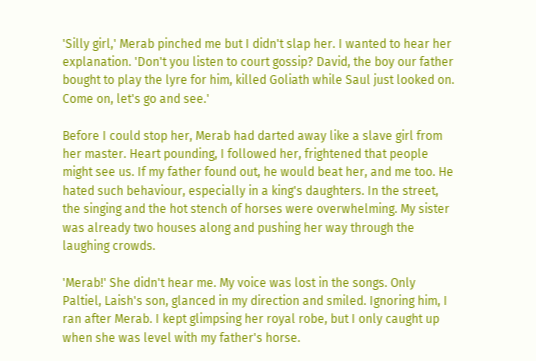'Silly girl,' Merab pinched me but I didn't slap her. I wanted to hear her explanation. 'Don't you listen to court gossip? David, the boy our father bought to play the lyre for him, killed Goliath while Saul just looked on. Come on, let's go and see.'

Before I could stop her, Merab had darted away like a slave girl from her master. Heart pounding, I followed her, frightened that people might see us. If my father found out, he would beat her, and me too. He hated such behaviour, especially in a king's daughters. In the street, the singing and the hot stench of horses were overwhelming. My sister was already two houses along and pushing her way through the laughing crowds.

'Merab!' She didn't hear me. My voice was lost in the songs. Only Paltiel, Laish's son, glanced in my direction and smiled. Ignoring him, I ran after Merab. I kept glimpsing her royal robe, but I only caught up when she was level with my father's horse.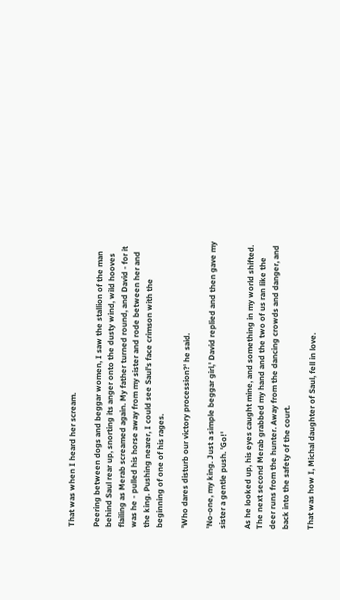That was when I heard her scream.

Peering between dogs and beggar women, I saw the stallion of the man behind Saul rear up, snorting its anger onto the dusty wind, wild hooves flailing as Merab screamed again. My father turned round, and David - for it was he - pulled his horse away from my sister and rode between her and the king. Pushing nearer, I could see Saul's face crimson with the beginning of one of his rages.

'Who dares disturb our victory procession?' he said.

'No-one, my king. Just a simple beggar girl,' David replied and then gave my sister a gentle push. 'Go!'

As he looked up, his eyes caught mine, and something in my world shifted. The next second Merab grabbed my hand and the two of us ran like the deer runs from the hunter. Away from the dancing crowds and danger, and back into the safety of the court.

That was how I, Michal daughter of Saul, fell in love.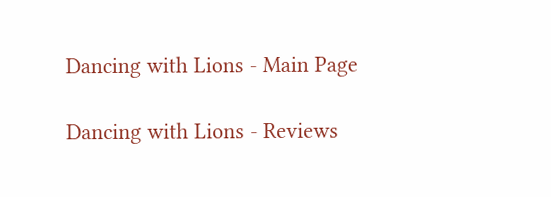Dancing with Lions - Main Page

Dancing with Lions - Reviews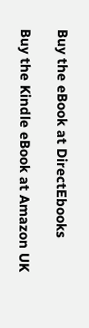Buy the eBook at DirectEbooks

Buy the Kindle eBook at Amazon UK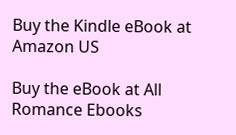Buy the Kindle eBook at Amazon US

Buy the eBook at All Romance Ebooks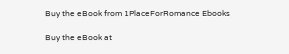Buy the eBook from 1PlaceForRomance Ebooks

Buy the eBook at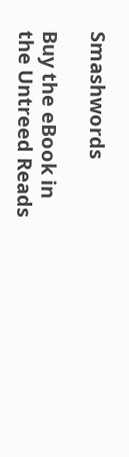Smashwords

Buy the eBook in the Untreed Reads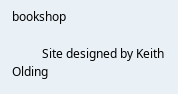bookshop

          Site designed by Keith Olding